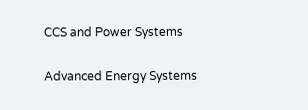CCS and Power Systems

Advanced Energy Systems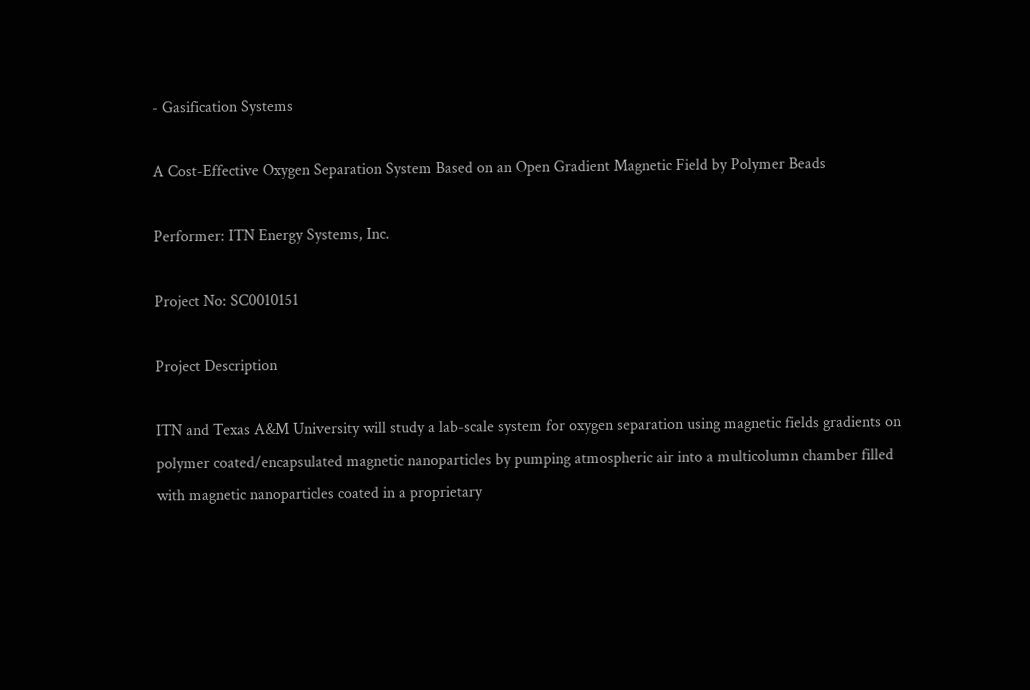- Gasification Systems

A Cost-Effective Oxygen Separation System Based on an Open Gradient Magnetic Field by Polymer Beads

Performer: ITN Energy Systems, Inc.

Project No: SC0010151

Project Description

ITN and Texas A&M University will study a lab-scale system for oxygen separation using magnetic fields gradients on polymer coated/encapsulated magnetic nanoparticles by pumping atmospheric air into a multicolumn chamber filled with magnetic nanoparticles coated in a proprietary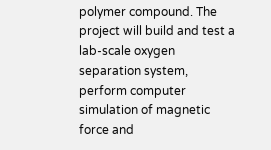polymer compound. The project will build and test a lab-scale oxygen separation system, perform computer simulation of magnetic force and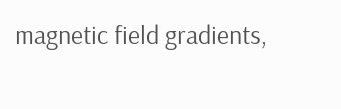magnetic field gradients,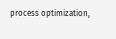process optimization,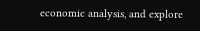economic analysis, and explore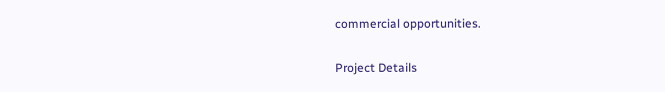commercial opportunities.

Project Details